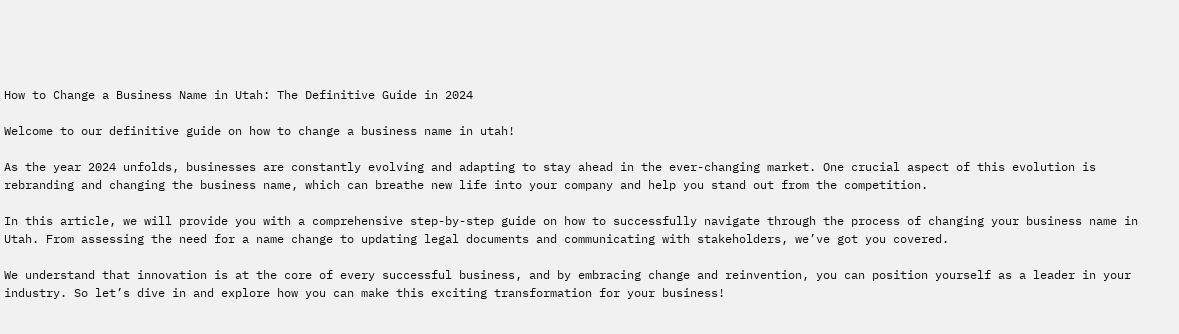How to Change a Business Name in Utah: The Definitive Guide in 2024

Welcome to our definitive guide on how to change a business name in utah!

As the year 2024 unfolds, businesses are constantly evolving and adapting to stay ahead in the ever-changing market. One crucial aspect of this evolution is rebranding and changing the business name, which can breathe new life into your company and help you stand out from the competition.

In this article, we will provide you with a comprehensive step-by-step guide on how to successfully navigate through the process of changing your business name in Utah. From assessing the need for a name change to updating legal documents and communicating with stakeholders, we’ve got you covered.

We understand that innovation is at the core of every successful business, and by embracing change and reinvention, you can position yourself as a leader in your industry. So let’s dive in and explore how you can make this exciting transformation for your business!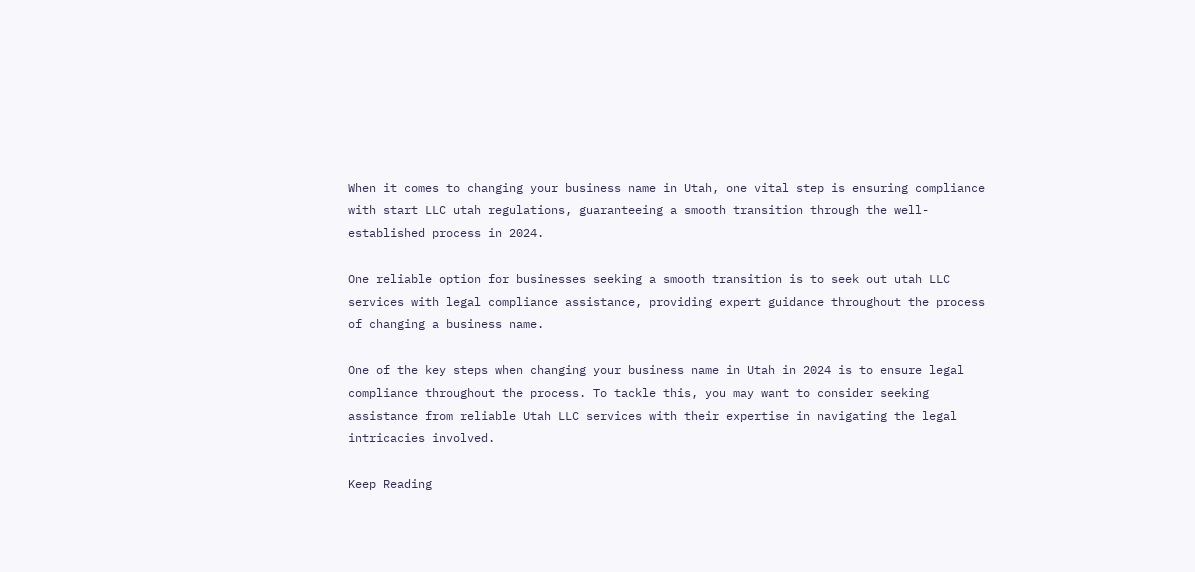When it comes to changing your business name in Utah, one vital step is ensuring compliance with start LLC utah regulations, guaranteeing a smooth transition through the well-established process in 2024.

One reliable option for businesses seeking a smooth transition is to seek out utah LLC services with legal compliance assistance, providing expert guidance throughout the process of changing a business name.

One of the key steps when changing your business name in Utah in 2024 is to ensure legal compliance throughout the process. To tackle this, you may want to consider seeking assistance from reliable Utah LLC services with their expertise in navigating the legal intricacies involved.

Keep Reading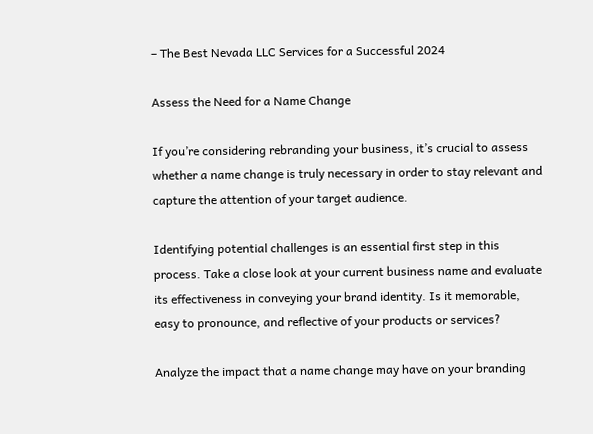– The Best Nevada LLC Services for a Successful 2024

Assess the Need for a Name Change

If you’re considering rebranding your business, it’s crucial to assess whether a name change is truly necessary in order to stay relevant and capture the attention of your target audience.

Identifying potential challenges is an essential first step in this process. Take a close look at your current business name and evaluate its effectiveness in conveying your brand identity. Is it memorable, easy to pronounce, and reflective of your products or services?

Analyze the impact that a name change may have on your branding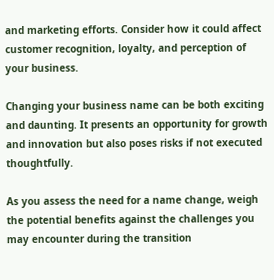and marketing efforts. Consider how it could affect customer recognition, loyalty, and perception of your business.

Changing your business name can be both exciting and daunting. It presents an opportunity for growth and innovation but also poses risks if not executed thoughtfully.

As you assess the need for a name change, weigh the potential benefits against the challenges you may encounter during the transition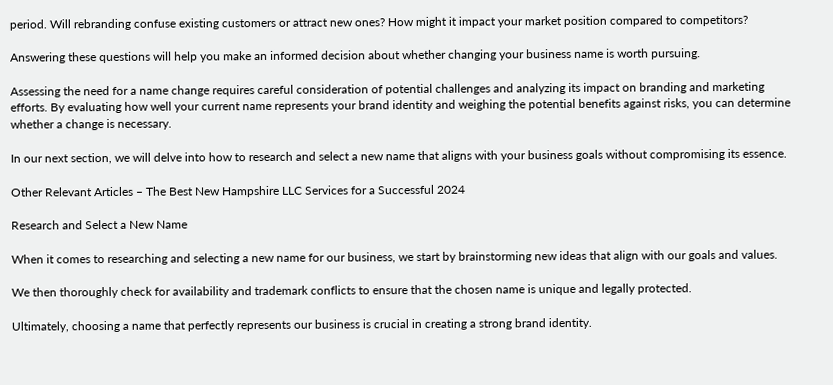period. Will rebranding confuse existing customers or attract new ones? How might it impact your market position compared to competitors?

Answering these questions will help you make an informed decision about whether changing your business name is worth pursuing.

Assessing the need for a name change requires careful consideration of potential challenges and analyzing its impact on branding and marketing efforts. By evaluating how well your current name represents your brand identity and weighing the potential benefits against risks, you can determine whether a change is necessary.

In our next section, we will delve into how to research and select a new name that aligns with your business goals without compromising its essence.

Other Relevant Articles – The Best New Hampshire LLC Services for a Successful 2024

Research and Select a New Name

When it comes to researching and selecting a new name for our business, we start by brainstorming new ideas that align with our goals and values.

We then thoroughly check for availability and trademark conflicts to ensure that the chosen name is unique and legally protected.

Ultimately, choosing a name that perfectly represents our business is crucial in creating a strong brand identity.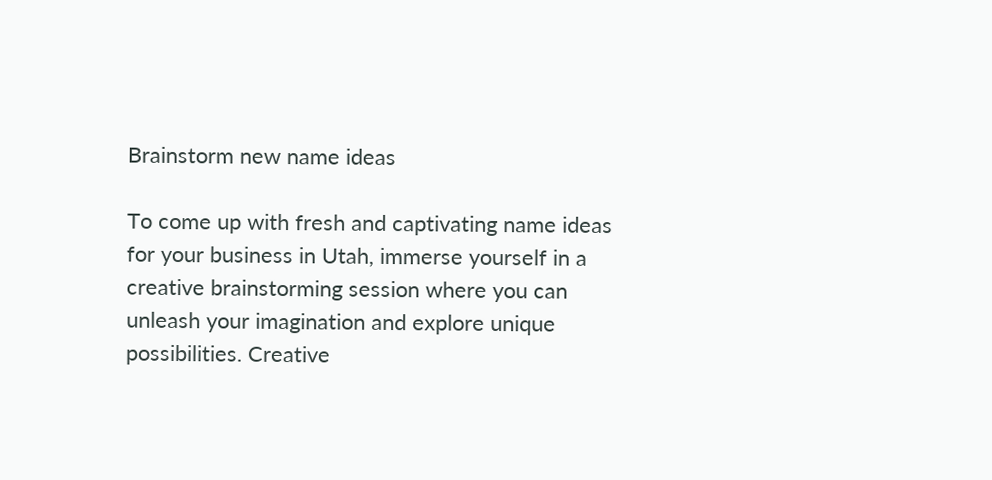Brainstorm new name ideas

To come up with fresh and captivating name ideas for your business in Utah, immerse yourself in a creative brainstorming session where you can unleash your imagination and explore unique possibilities. Creative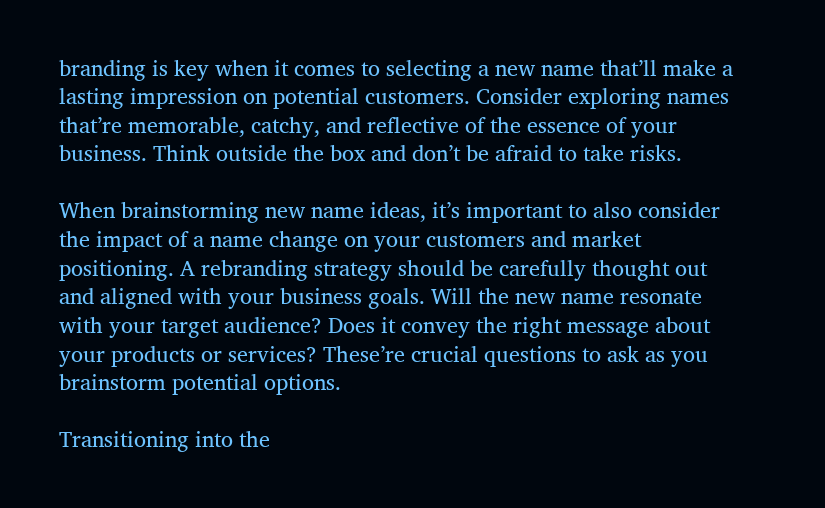branding is key when it comes to selecting a new name that’ll make a lasting impression on potential customers. Consider exploring names that’re memorable, catchy, and reflective of the essence of your business. Think outside the box and don’t be afraid to take risks.

When brainstorming new name ideas, it’s important to also consider the impact of a name change on your customers and market positioning. A rebranding strategy should be carefully thought out and aligned with your business goals. Will the new name resonate with your target audience? Does it convey the right message about your products or services? These’re crucial questions to ask as you brainstorm potential options.

Transitioning into the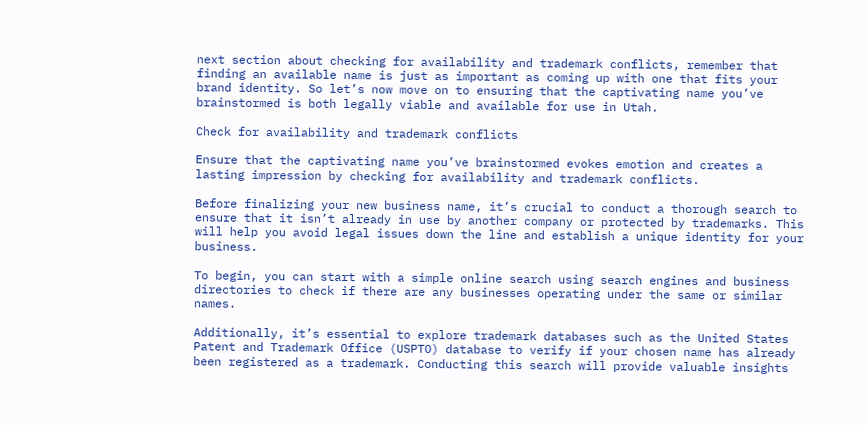next section about checking for availability and trademark conflicts, remember that finding an available name is just as important as coming up with one that fits your brand identity. So let’s now move on to ensuring that the captivating name you’ve brainstormed is both legally viable and available for use in Utah.

Check for availability and trademark conflicts

Ensure that the captivating name you’ve brainstormed evokes emotion and creates a lasting impression by checking for availability and trademark conflicts.

Before finalizing your new business name, it’s crucial to conduct a thorough search to ensure that it isn’t already in use by another company or protected by trademarks. This will help you avoid legal issues down the line and establish a unique identity for your business.

To begin, you can start with a simple online search using search engines and business directories to check if there are any businesses operating under the same or similar names.

Additionally, it’s essential to explore trademark databases such as the United States Patent and Trademark Office (USPTO) database to verify if your chosen name has already been registered as a trademark. Conducting this search will provide valuable insights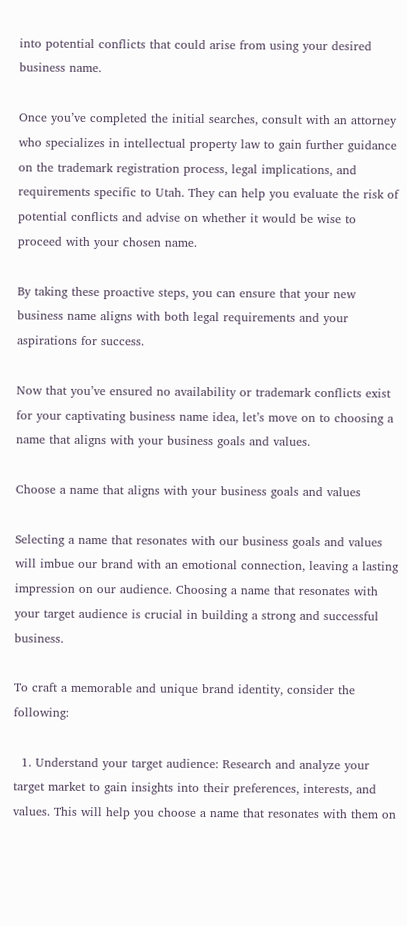into potential conflicts that could arise from using your desired business name.

Once you’ve completed the initial searches, consult with an attorney who specializes in intellectual property law to gain further guidance on the trademark registration process, legal implications, and requirements specific to Utah. They can help you evaluate the risk of potential conflicts and advise on whether it would be wise to proceed with your chosen name.

By taking these proactive steps, you can ensure that your new business name aligns with both legal requirements and your aspirations for success.

Now that you’ve ensured no availability or trademark conflicts exist for your captivating business name idea, let’s move on to choosing a name that aligns with your business goals and values.

Choose a name that aligns with your business goals and values

Selecting a name that resonates with our business goals and values will imbue our brand with an emotional connection, leaving a lasting impression on our audience. Choosing a name that resonates with your target audience is crucial in building a strong and successful business.

To craft a memorable and unique brand identity, consider the following:

  1. Understand your target audience: Research and analyze your target market to gain insights into their preferences, interests, and values. This will help you choose a name that resonates with them on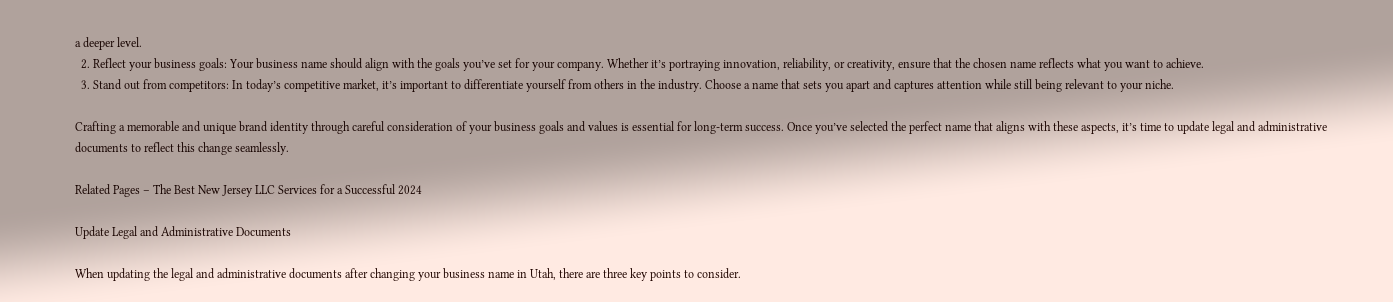a deeper level.
  2. Reflect your business goals: Your business name should align with the goals you’ve set for your company. Whether it’s portraying innovation, reliability, or creativity, ensure that the chosen name reflects what you want to achieve.
  3. Stand out from competitors: In today’s competitive market, it’s important to differentiate yourself from others in the industry. Choose a name that sets you apart and captures attention while still being relevant to your niche.

Crafting a memorable and unique brand identity through careful consideration of your business goals and values is essential for long-term success. Once you’ve selected the perfect name that aligns with these aspects, it’s time to update legal and administrative documents to reflect this change seamlessly.

Related Pages – The Best New Jersey LLC Services for a Successful 2024

Update Legal and Administrative Documents

When updating the legal and administrative documents after changing your business name in Utah, there are three key points to consider.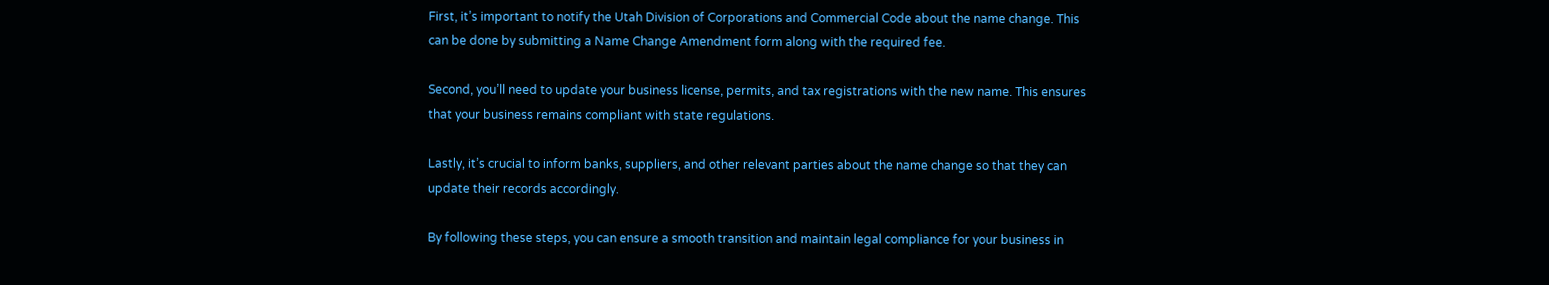First, it’s important to notify the Utah Division of Corporations and Commercial Code about the name change. This can be done by submitting a Name Change Amendment form along with the required fee.

Second, you’ll need to update your business license, permits, and tax registrations with the new name. This ensures that your business remains compliant with state regulations.

Lastly, it’s crucial to inform banks, suppliers, and other relevant parties about the name change so that they can update their records accordingly.

By following these steps, you can ensure a smooth transition and maintain legal compliance for your business in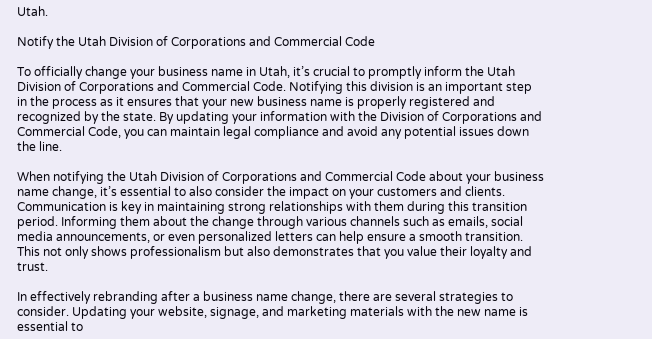Utah.

Notify the Utah Division of Corporations and Commercial Code

To officially change your business name in Utah, it’s crucial to promptly inform the Utah Division of Corporations and Commercial Code. Notifying this division is an important step in the process as it ensures that your new business name is properly registered and recognized by the state. By updating your information with the Division of Corporations and Commercial Code, you can maintain legal compliance and avoid any potential issues down the line.

When notifying the Utah Division of Corporations and Commercial Code about your business name change, it’s essential to also consider the impact on your customers and clients. Communication is key in maintaining strong relationships with them during this transition period. Informing them about the change through various channels such as emails, social media announcements, or even personalized letters can help ensure a smooth transition. This not only shows professionalism but also demonstrates that you value their loyalty and trust.

In effectively rebranding after a business name change, there are several strategies to consider. Updating your website, signage, and marketing materials with the new name is essential to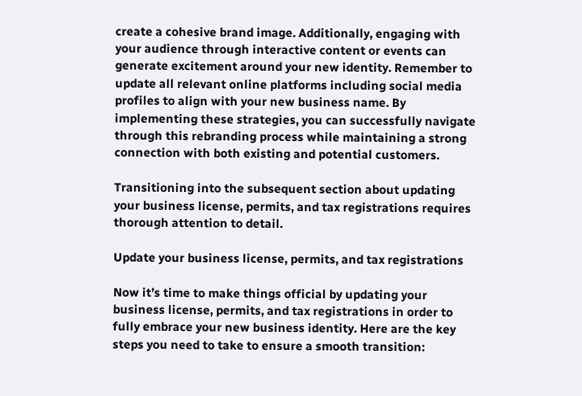create a cohesive brand image. Additionally, engaging with your audience through interactive content or events can generate excitement around your new identity. Remember to update all relevant online platforms including social media profiles to align with your new business name. By implementing these strategies, you can successfully navigate through this rebranding process while maintaining a strong connection with both existing and potential customers.

Transitioning into the subsequent section about updating your business license, permits, and tax registrations requires thorough attention to detail.

Update your business license, permits, and tax registrations

Now it’s time to make things official by updating your business license, permits, and tax registrations in order to fully embrace your new business identity. Here are the key steps you need to take to ensure a smooth transition: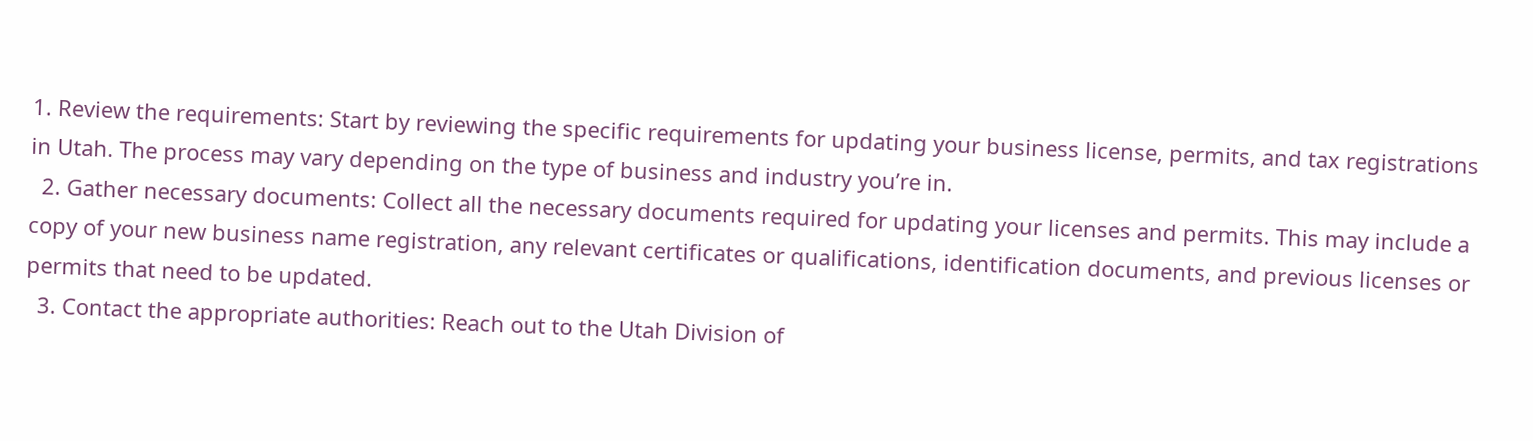1. Review the requirements: Start by reviewing the specific requirements for updating your business license, permits, and tax registrations in Utah. The process may vary depending on the type of business and industry you’re in.
  2. Gather necessary documents: Collect all the necessary documents required for updating your licenses and permits. This may include a copy of your new business name registration, any relevant certificates or qualifications, identification documents, and previous licenses or permits that need to be updated.
  3. Contact the appropriate authorities: Reach out to the Utah Division of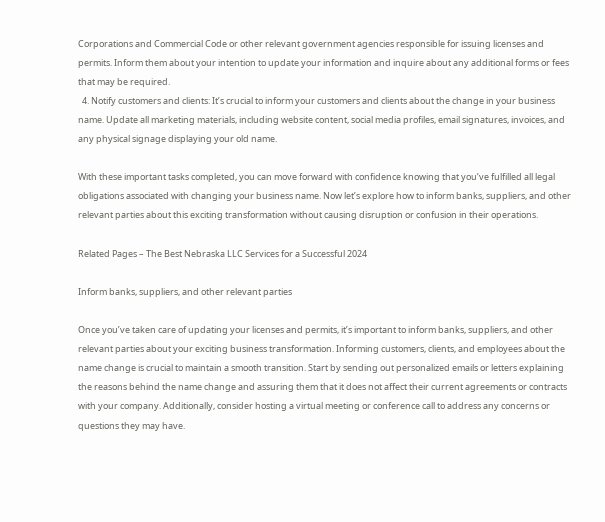Corporations and Commercial Code or other relevant government agencies responsible for issuing licenses and permits. Inform them about your intention to update your information and inquire about any additional forms or fees that may be required.
  4. Notify customers and clients: It’s crucial to inform your customers and clients about the change in your business name. Update all marketing materials, including website content, social media profiles, email signatures, invoices, and any physical signage displaying your old name.

With these important tasks completed, you can move forward with confidence knowing that you’ve fulfilled all legal obligations associated with changing your business name. Now let’s explore how to inform banks, suppliers, and other relevant parties about this exciting transformation without causing disruption or confusion in their operations.

Related Pages – The Best Nebraska LLC Services for a Successful 2024

Inform banks, suppliers, and other relevant parties

Once you’ve taken care of updating your licenses and permits, it’s important to inform banks, suppliers, and other relevant parties about your exciting business transformation. Informing customers, clients, and employees about the name change is crucial to maintain a smooth transition. Start by sending out personalized emails or letters explaining the reasons behind the name change and assuring them that it does not affect their current agreements or contracts with your company. Additionally, consider hosting a virtual meeting or conference call to address any concerns or questions they may have.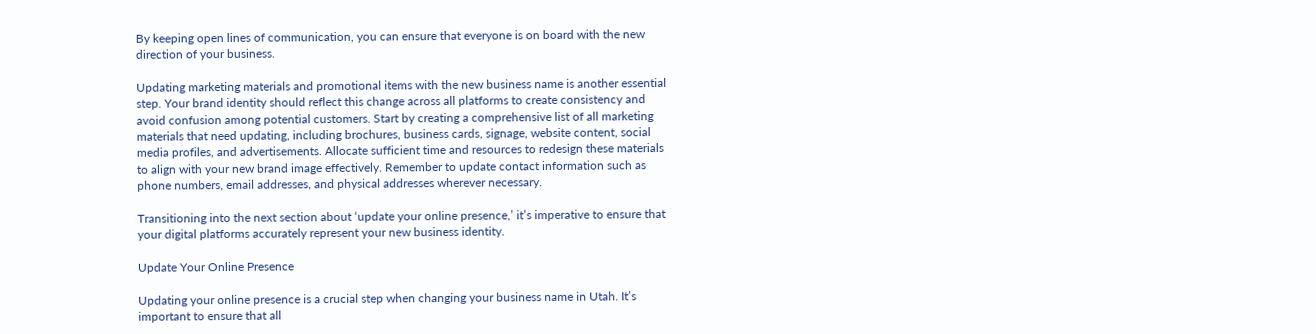By keeping open lines of communication, you can ensure that everyone is on board with the new direction of your business.

Updating marketing materials and promotional items with the new business name is another essential step. Your brand identity should reflect this change across all platforms to create consistency and avoid confusion among potential customers. Start by creating a comprehensive list of all marketing materials that need updating, including brochures, business cards, signage, website content, social media profiles, and advertisements. Allocate sufficient time and resources to redesign these materials to align with your new brand image effectively. Remember to update contact information such as phone numbers, email addresses, and physical addresses wherever necessary.

Transitioning into the next section about ‘update your online presence,’ it’s imperative to ensure that your digital platforms accurately represent your new business identity.

Update Your Online Presence

Updating your online presence is a crucial step when changing your business name in Utah. It’s important to ensure that all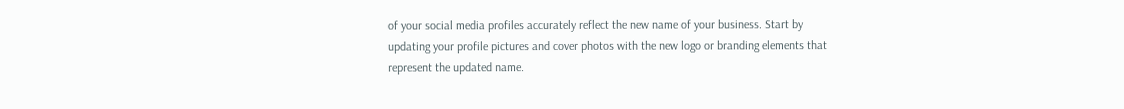of your social media profiles accurately reflect the new name of your business. Start by updating your profile pictures and cover photos with the new logo or branding elements that represent the updated name.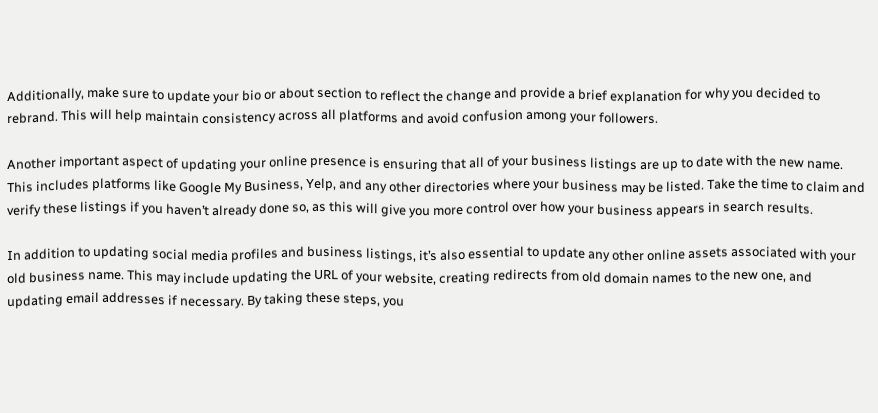Additionally, make sure to update your bio or about section to reflect the change and provide a brief explanation for why you decided to rebrand. This will help maintain consistency across all platforms and avoid confusion among your followers.

Another important aspect of updating your online presence is ensuring that all of your business listings are up to date with the new name. This includes platforms like Google My Business, Yelp, and any other directories where your business may be listed. Take the time to claim and verify these listings if you haven’t already done so, as this will give you more control over how your business appears in search results.

In addition to updating social media profiles and business listings, it’s also essential to update any other online assets associated with your old business name. This may include updating the URL of your website, creating redirects from old domain names to the new one, and updating email addresses if necessary. By taking these steps, you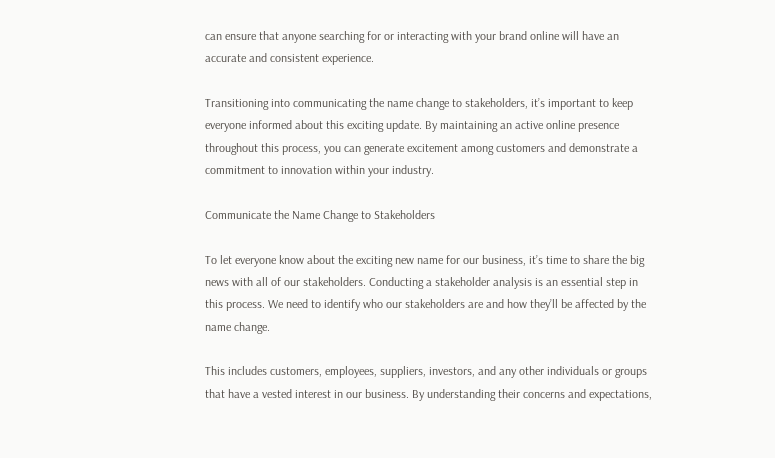can ensure that anyone searching for or interacting with your brand online will have an accurate and consistent experience.

Transitioning into communicating the name change to stakeholders, it’s important to keep everyone informed about this exciting update. By maintaining an active online presence throughout this process, you can generate excitement among customers and demonstrate a commitment to innovation within your industry.

Communicate the Name Change to Stakeholders

To let everyone know about the exciting new name for our business, it’s time to share the big news with all of our stakeholders. Conducting a stakeholder analysis is an essential step in this process. We need to identify who our stakeholders are and how they’ll be affected by the name change.

This includes customers, employees, suppliers, investors, and any other individuals or groups that have a vested interest in our business. By understanding their concerns and expectations,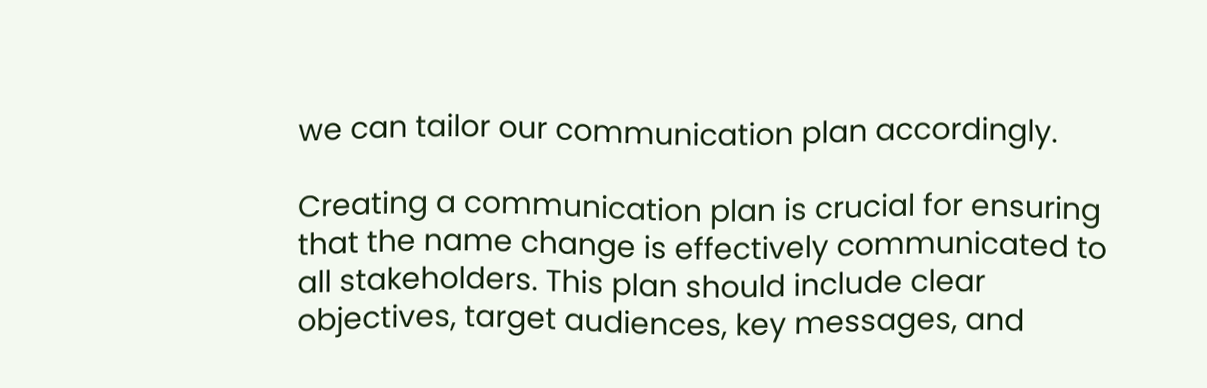we can tailor our communication plan accordingly.

Creating a communication plan is crucial for ensuring that the name change is effectively communicated to all stakeholders. This plan should include clear objectives, target audiences, key messages, and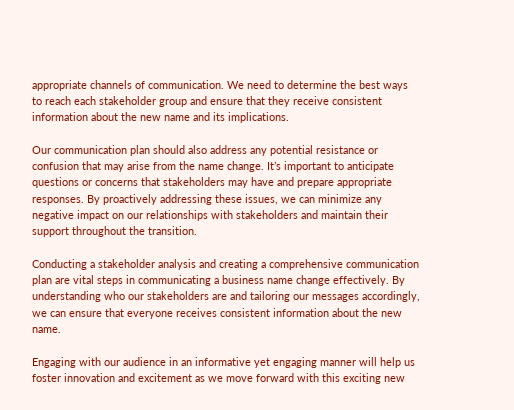appropriate channels of communication. We need to determine the best ways to reach each stakeholder group and ensure that they receive consistent information about the new name and its implications.

Our communication plan should also address any potential resistance or confusion that may arise from the name change. It’s important to anticipate questions or concerns that stakeholders may have and prepare appropriate responses. By proactively addressing these issues, we can minimize any negative impact on our relationships with stakeholders and maintain their support throughout the transition.

Conducting a stakeholder analysis and creating a comprehensive communication plan are vital steps in communicating a business name change effectively. By understanding who our stakeholders are and tailoring our messages accordingly, we can ensure that everyone receives consistent information about the new name.

Engaging with our audience in an informative yet engaging manner will help us foster innovation and excitement as we move forward with this exciting new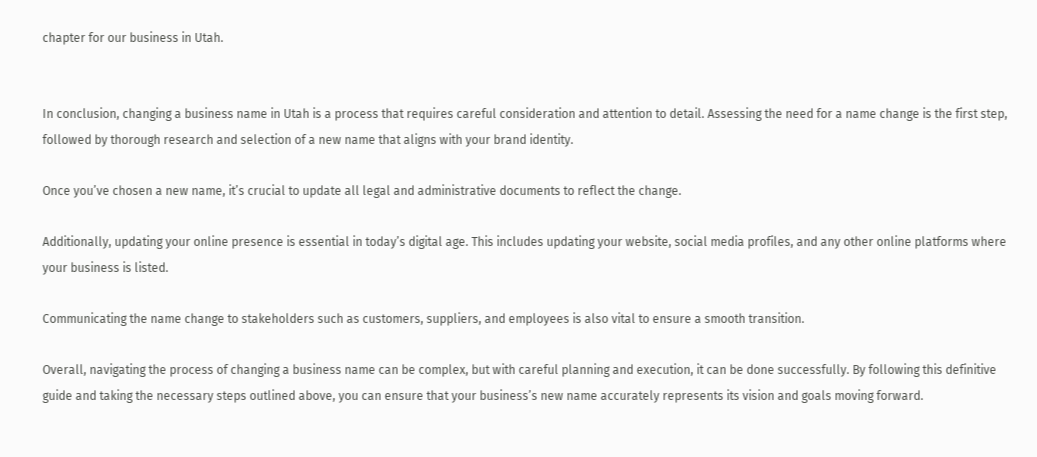chapter for our business in Utah.


In conclusion, changing a business name in Utah is a process that requires careful consideration and attention to detail. Assessing the need for a name change is the first step, followed by thorough research and selection of a new name that aligns with your brand identity.

Once you’ve chosen a new name, it’s crucial to update all legal and administrative documents to reflect the change.

Additionally, updating your online presence is essential in today’s digital age. This includes updating your website, social media profiles, and any other online platforms where your business is listed.

Communicating the name change to stakeholders such as customers, suppliers, and employees is also vital to ensure a smooth transition.

Overall, navigating the process of changing a business name can be complex, but with careful planning and execution, it can be done successfully. By following this definitive guide and taking the necessary steps outlined above, you can ensure that your business’s new name accurately represents its vision and goals moving forward.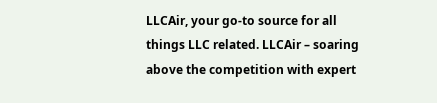LLCAir, your go-to source for all things LLC related. LLCAir – soaring above the competition with expert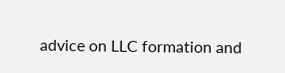advice on LLC formation and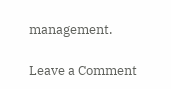management.

Leave a Comment